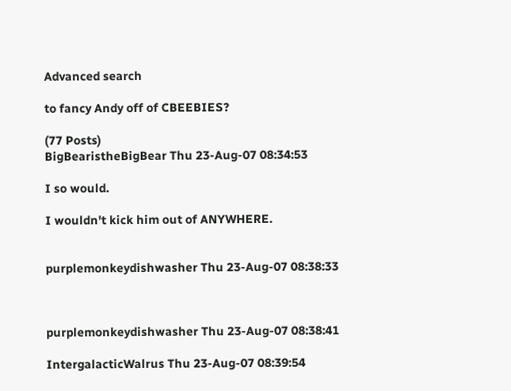Advanced search

to fancy Andy off of CBEEBIES?

(77 Posts)
BigBearistheBigBear Thu 23-Aug-07 08:34:53

I so would.

I wouldn't kick him out of ANYWHERE.


purplemonkeydishwasher Thu 23-Aug-07 08:38:33



purplemonkeydishwasher Thu 23-Aug-07 08:38:41

IntergalacticWalrus Thu 23-Aug-07 08:39:54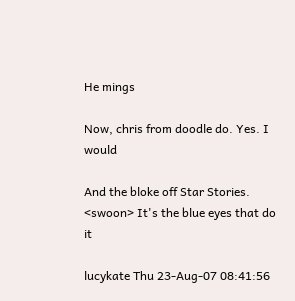He mings

Now, chris from doodle do. Yes. I would

And the bloke off Star Stories. <swoon> It's the blue eyes that do it

lucykate Thu 23-Aug-07 08:41:56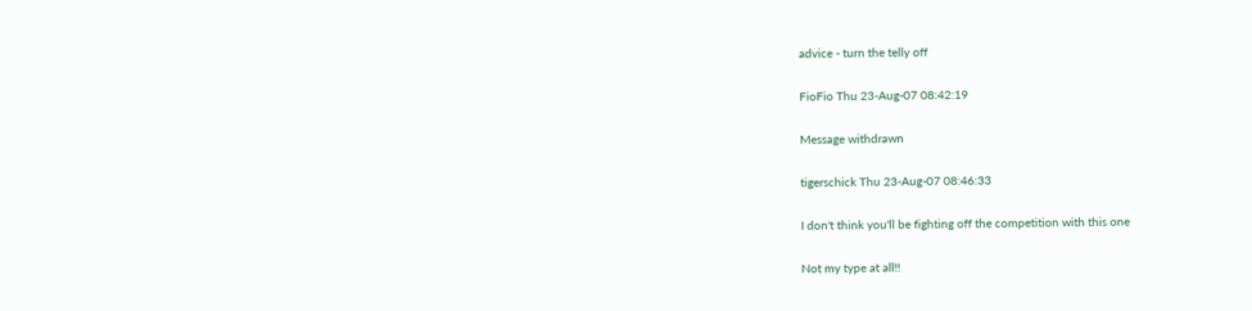advice - turn the telly off

FioFio Thu 23-Aug-07 08:42:19

Message withdrawn

tigerschick Thu 23-Aug-07 08:46:33

I don't think you'll be fighting off the competition with this one

Not my type at all!!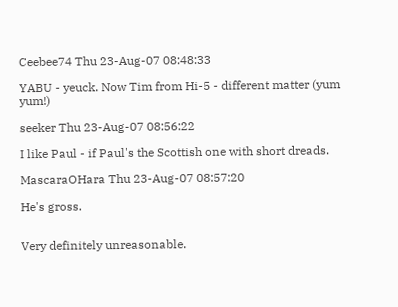Ceebee74 Thu 23-Aug-07 08:48:33

YABU - yeuck. Now Tim from Hi-5 - different matter (yum yum!)

seeker Thu 23-Aug-07 08:56:22

I like Paul - if Paul's the Scottish one with short dreads.

MascaraOHara Thu 23-Aug-07 08:57:20

He's gross.


Very definitely unreasonable.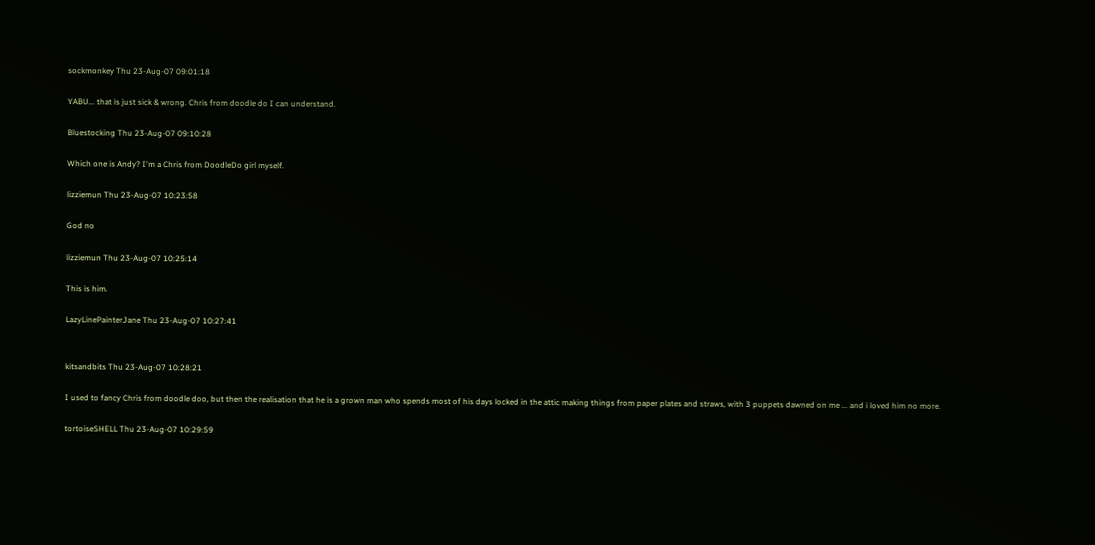sockmonkey Thu 23-Aug-07 09:01:18

YABU... that is just sick & wrong. Chris from doodle do I can understand.

Bluestocking Thu 23-Aug-07 09:10:28

Which one is Andy? I'm a Chris from DoodleDo girl myself.

lizziemun Thu 23-Aug-07 10:23:58

God no

lizziemun Thu 23-Aug-07 10:25:14

This is him.

LazyLinePainterJane Thu 23-Aug-07 10:27:41


kitsandbits Thu 23-Aug-07 10:28:21

I used to fancy Chris from doodle doo, but then the realisation that he is a grown man who spends most of his days locked in the attic making things from paper plates and straws, with 3 puppets dawned on me ... and i loved him no more.

tortoiseSHELL Thu 23-Aug-07 10:29:59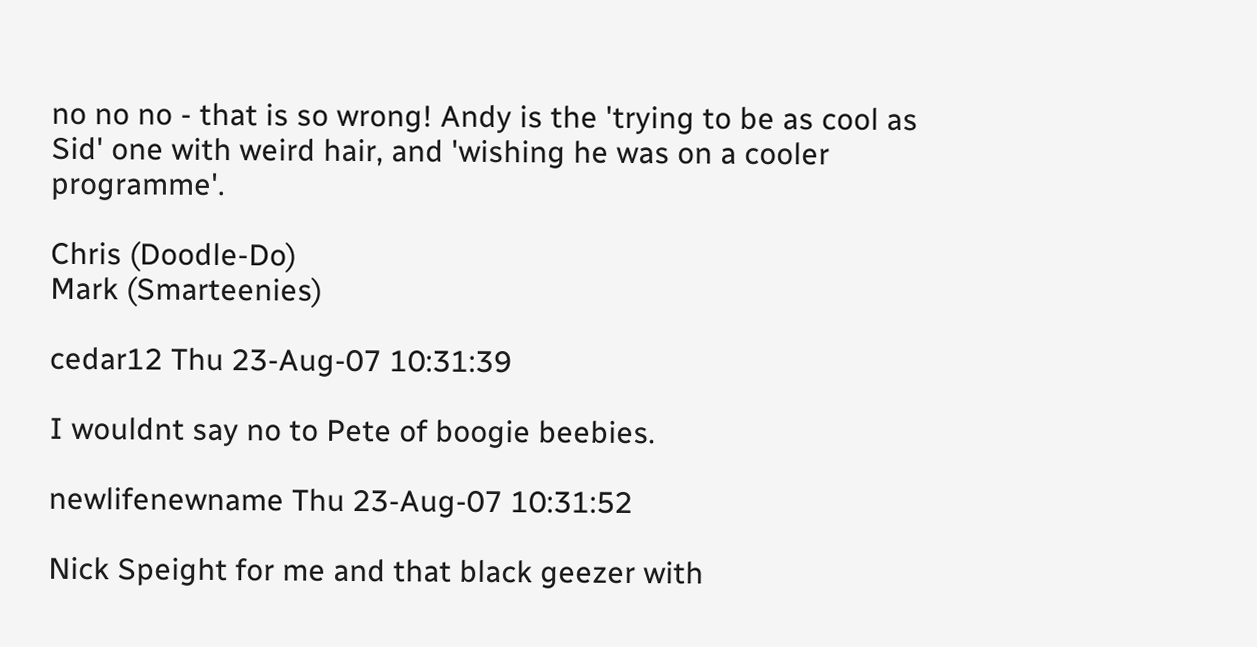no no no - that is so wrong! Andy is the 'trying to be as cool as Sid' one with weird hair, and 'wishing he was on a cooler programme'.

Chris (Doodle-Do)
Mark (Smarteenies)

cedar12 Thu 23-Aug-07 10:31:39

I wouldnt say no to Pete of boogie beebies.

newlifenewname Thu 23-Aug-07 10:31:52

Nick Speight for me and that black geezer with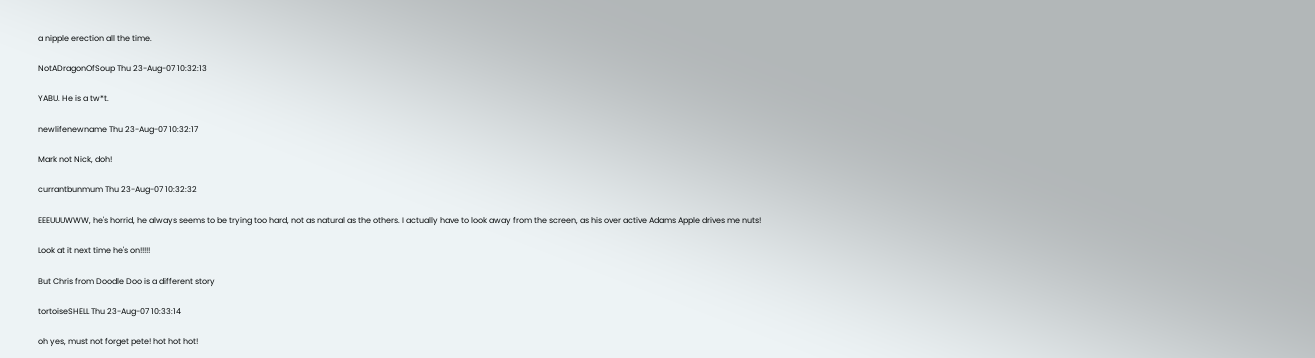a nipple erection all the time.

NotADragonOfSoup Thu 23-Aug-07 10:32:13

YABU. He is a tw*t.

newlifenewname Thu 23-Aug-07 10:32:17

Mark not Nick, doh!

currantbunmum Thu 23-Aug-07 10:32:32

EEEUUUWWW, he's horrid, he always seems to be trying too hard, not as natural as the others. I actually have to look away from the screen, as his over active Adams Apple drives me nuts!

Look at it next time he's on!!!!!

But Chris from Doodle Doo is a different story

tortoiseSHELL Thu 23-Aug-07 10:33:14

oh yes, must not forget pete! hot hot hot!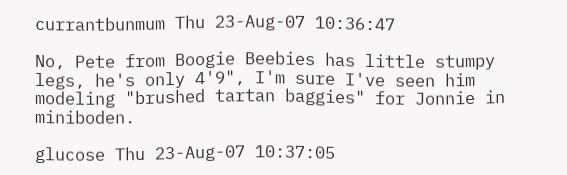currantbunmum Thu 23-Aug-07 10:36:47

No, Pete from Boogie Beebies has little stumpy legs, he's only 4'9", I'm sure I've seen him modeling "brushed tartan baggies" for Jonnie in miniboden.

glucose Thu 23-Aug-07 10:37:05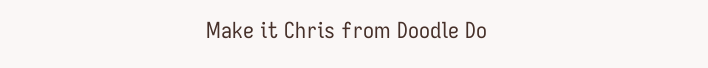Make it Chris from Doodle Do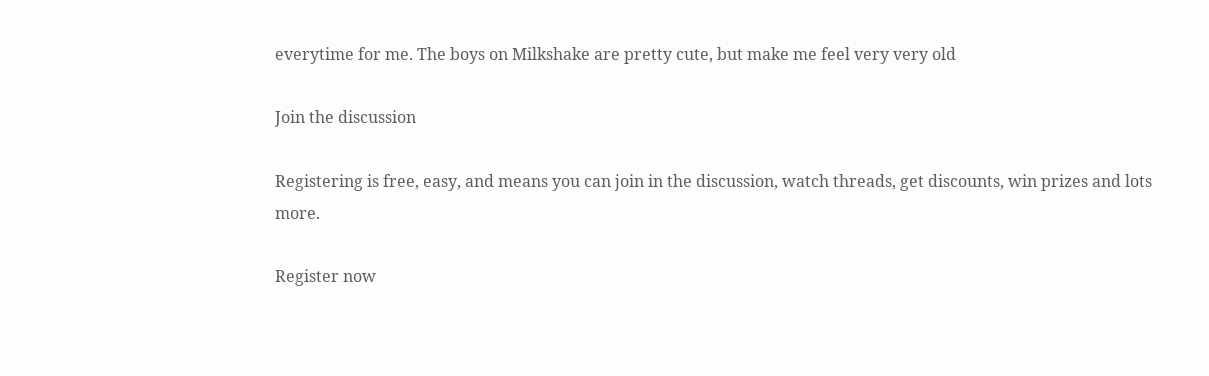everytime for me. The boys on Milkshake are pretty cute, but make me feel very very old

Join the discussion

Registering is free, easy, and means you can join in the discussion, watch threads, get discounts, win prizes and lots more.

Register now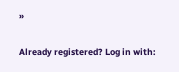»

Already registered? Log in with: